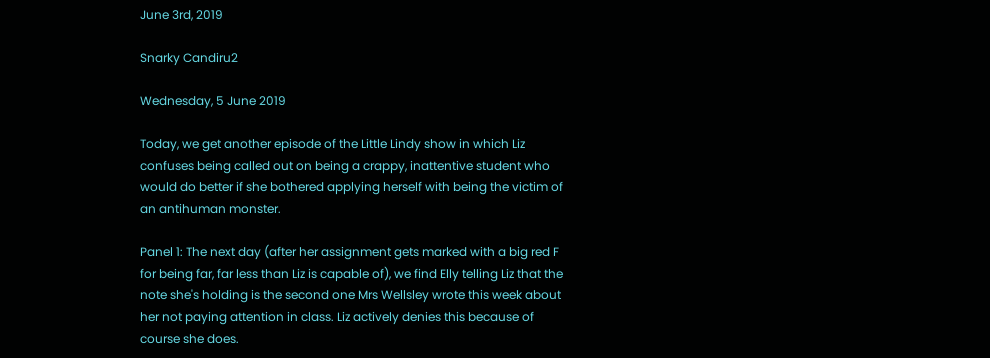June 3rd, 2019

Snarky Candiru2

Wednesday, 5 June 2019

Today, we get another episode of the Little Lindy show in which Liz confuses being called out on being a crappy, inattentive student who would do better if she bothered applying herself with being the victim of an antihuman monster.

Panel 1: The next day (after her assignment gets marked with a big red F for being far, far less than Liz is capable of), we find Elly telling Liz that the note she's holding is the second one Mrs Wellsley wrote this week about her not paying attention in class. Liz actively denies this because of course she does.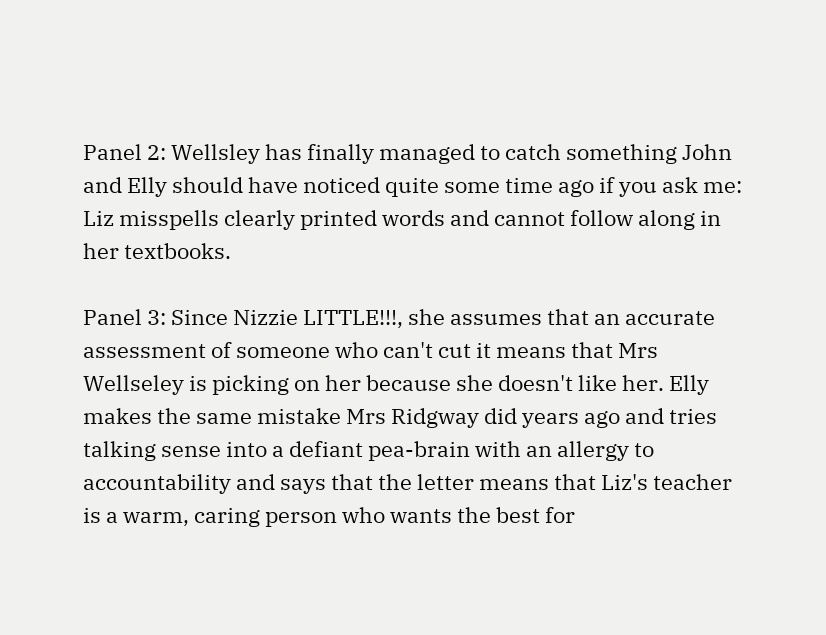Panel 2: Wellsley has finally managed to catch something John and Elly should have noticed quite some time ago if you ask me: Liz misspells clearly printed words and cannot follow along in her textbooks.

Panel 3: Since Nizzie LITTLE!!!, she assumes that an accurate assessment of someone who can't cut it means that Mrs Wellseley is picking on her because she doesn't like her. Elly makes the same mistake Mrs Ridgway did years ago and tries talking sense into a defiant pea-brain with an allergy to accountability and says that the letter means that Liz's teacher is a warm, caring person who wants the best for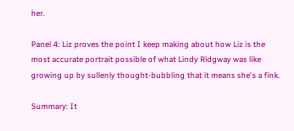her.

Panel 4: Liz proves the point I keep making about how Liz is the most accurate portrait possible of what Lindy Ridgway was like growing up by sullenly thought-bubbling that it means she's a fink.

Summary: It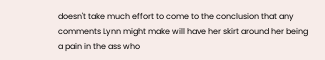doesn't take much effort to come to the conclusion that any comments Lynn might make will have her skirt around her being a pain in the ass who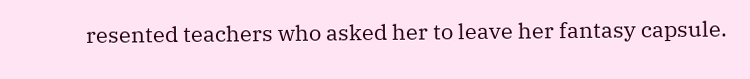resented teachers who asked her to leave her fantasy capsule.